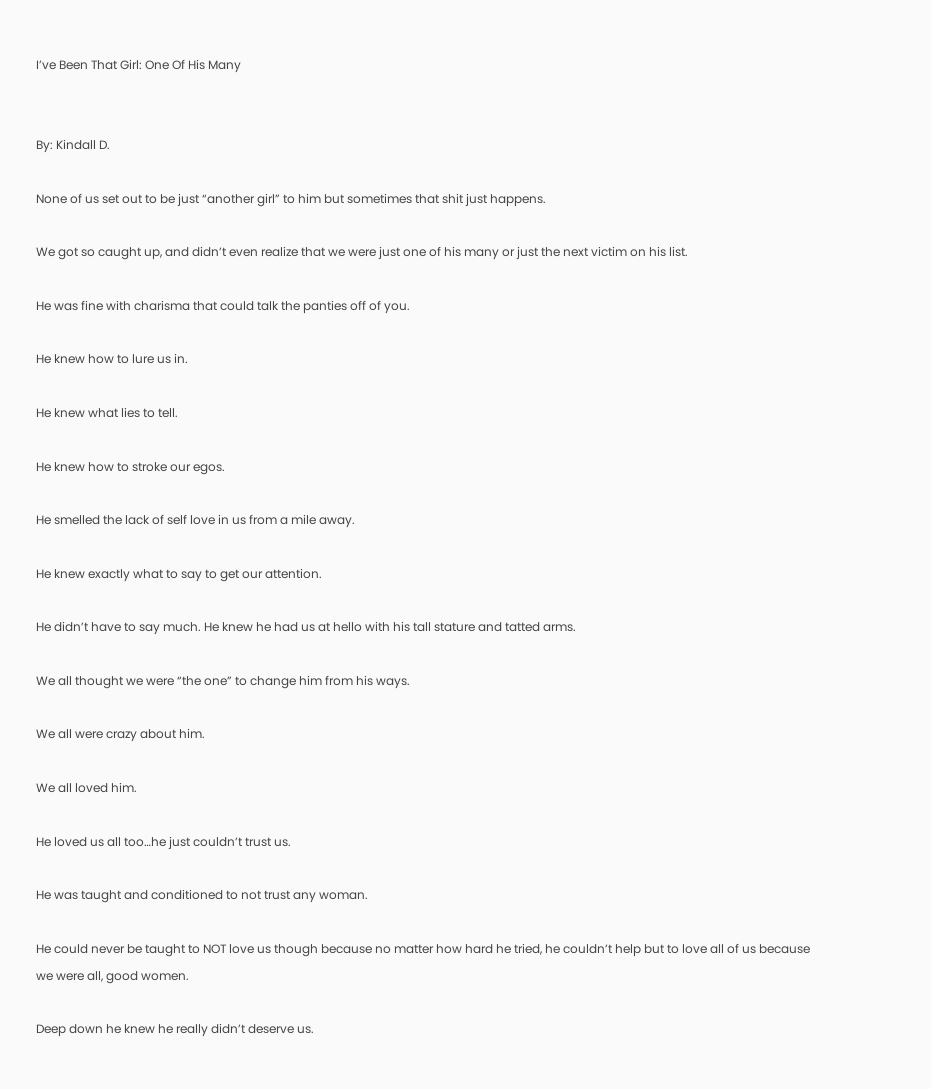I’ve Been That Girl: One Of His Many


By: Kindall D.

None of us set out to be just “another girl” to him but sometimes that shit just happens.

We got so caught up, and didn’t even realize that we were just one of his many or just the next victim on his list.

He was fine with charisma that could talk the panties off of you.

He knew how to lure us in.

He knew what lies to tell.

He knew how to stroke our egos.

He smelled the lack of self love in us from a mile away.

He knew exactly what to say to get our attention.

He didn’t have to say much. He knew he had us at hello with his tall stature and tatted arms.

We all thought we were “the one” to change him from his ways.

We all were crazy about him.

We all loved him.

He loved us all too…he just couldn’t trust us.

He was taught and conditioned to not trust any woman.

He could never be taught to NOT love us though because no matter how hard he tried, he couldn’t help but to love all of us because we were all, good women.

Deep down he knew he really didn’t deserve us.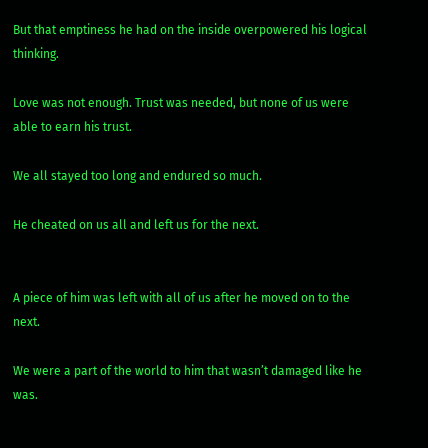But that emptiness he had on the inside overpowered his logical thinking.

Love was not enough. Trust was needed, but none of us were able to earn his trust.

We all stayed too long and endured so much.

He cheated on us all and left us for the next.


A piece of him was left with all of us after he moved on to the next.

We were a part of the world to him that wasn’t damaged like he was.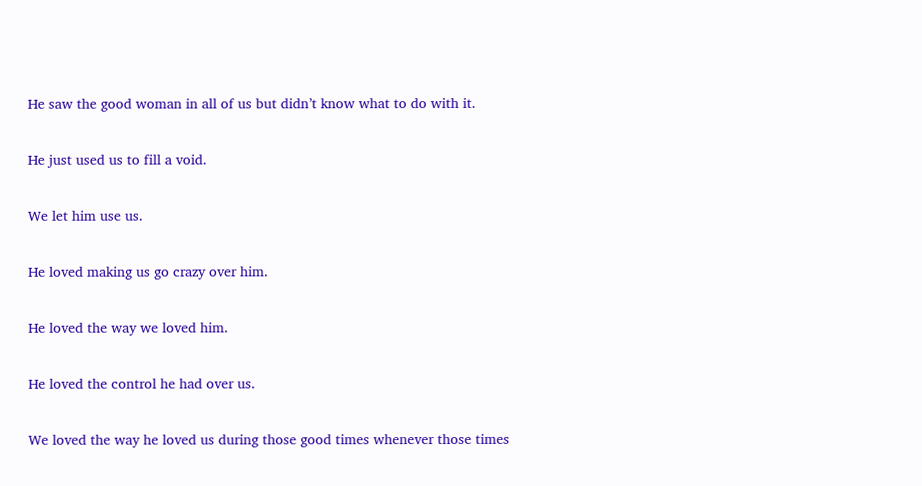He saw the good woman in all of us but didn’t know what to do with it.

He just used us to fill a void.

We let him use us.

He loved making us go crazy over him.

He loved the way we loved him.

He loved the control he had over us.

We loved the way he loved us during those good times whenever those times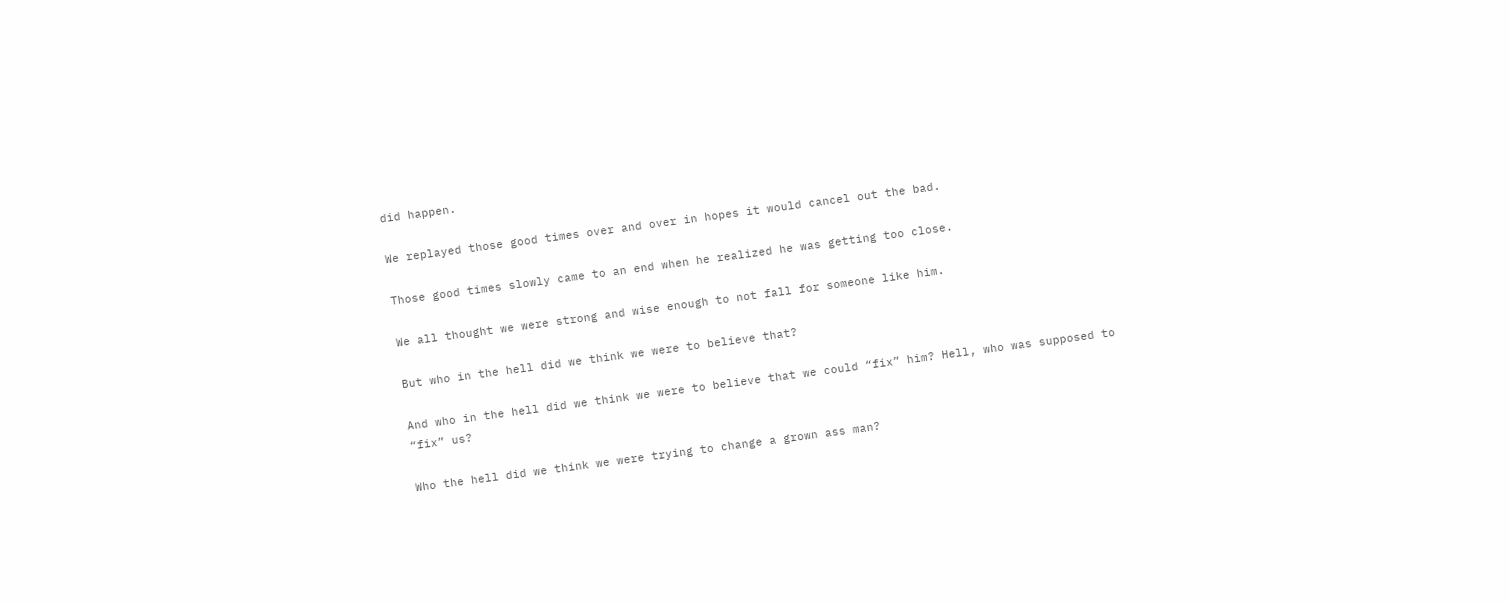did happen.

We replayed those good times over and over in hopes it would cancel out the bad.

Those good times slowly came to an end when he realized he was getting too close.

We all thought we were strong and wise enough to not fall for someone like him.

But who in the hell did we think we were to believe that?

And who in the hell did we think we were to believe that we could “fix” him? Hell, who was supposed to “fix” us?

Who the hell did we think we were trying to change a grown ass man?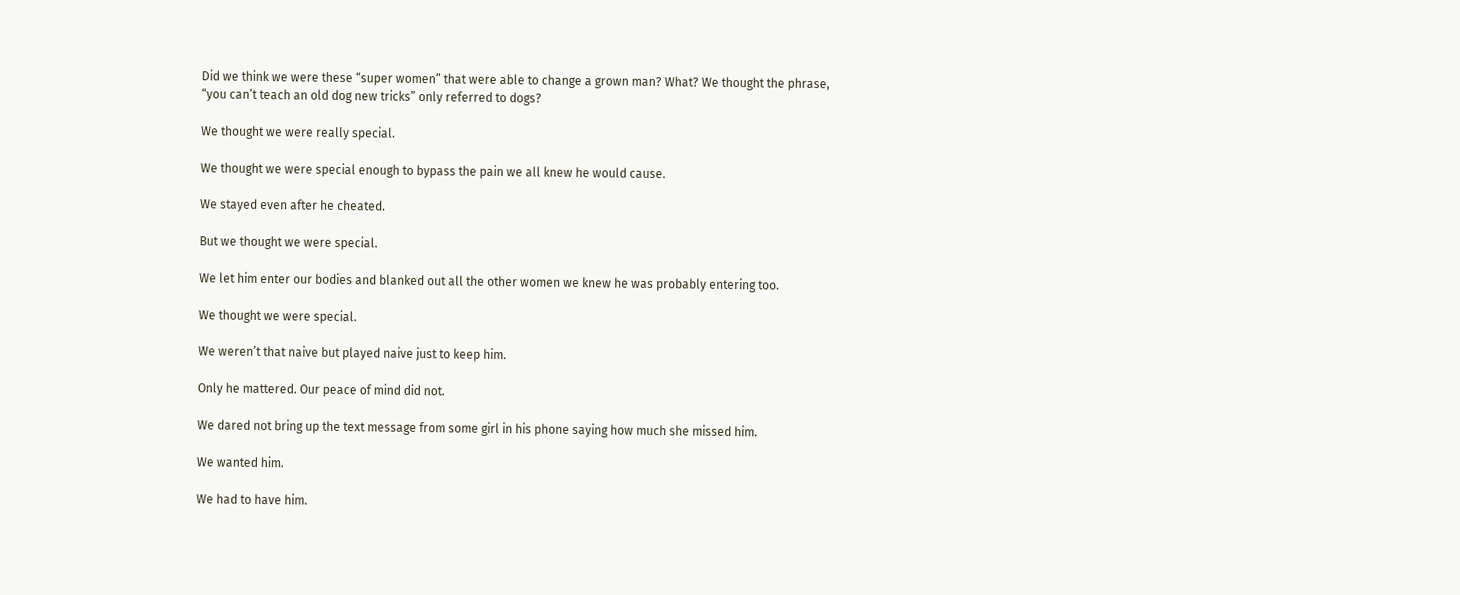Did we think we were these “super women” that were able to change a grown man? What? We thought the phrase, “you can’t teach an old dog new tricks” only referred to dogs?

We thought we were really special.

We thought we were special enough to bypass the pain we all knew he would cause.

We stayed even after he cheated.

But we thought we were special.

We let him enter our bodies and blanked out all the other women we knew he was probably entering too.

We thought we were special.

We weren’t that naive but played naive just to keep him.

Only he mattered. Our peace of mind did not.

We dared not bring up the text message from some girl in his phone saying how much she missed him.

We wanted him.

We had to have him.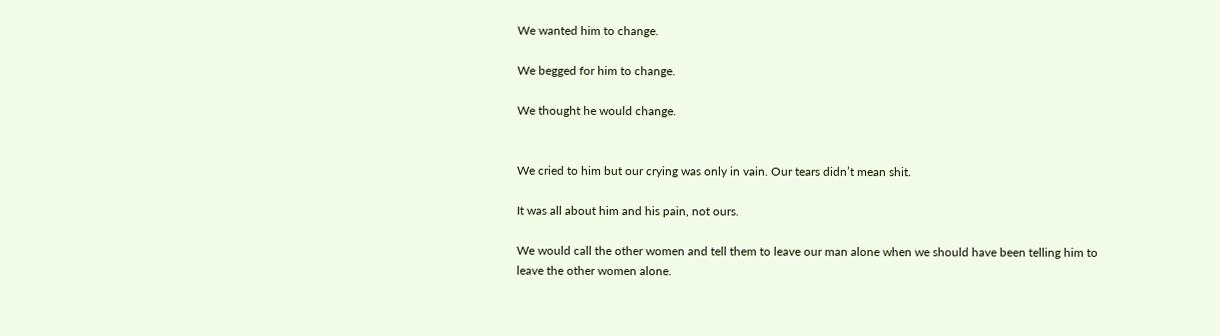We wanted him to change.

We begged for him to change.

We thought he would change.


We cried to him but our crying was only in vain. Our tears didn’t mean shit.

It was all about him and his pain, not ours.

We would call the other women and tell them to leave our man alone when we should have been telling him to leave the other women alone.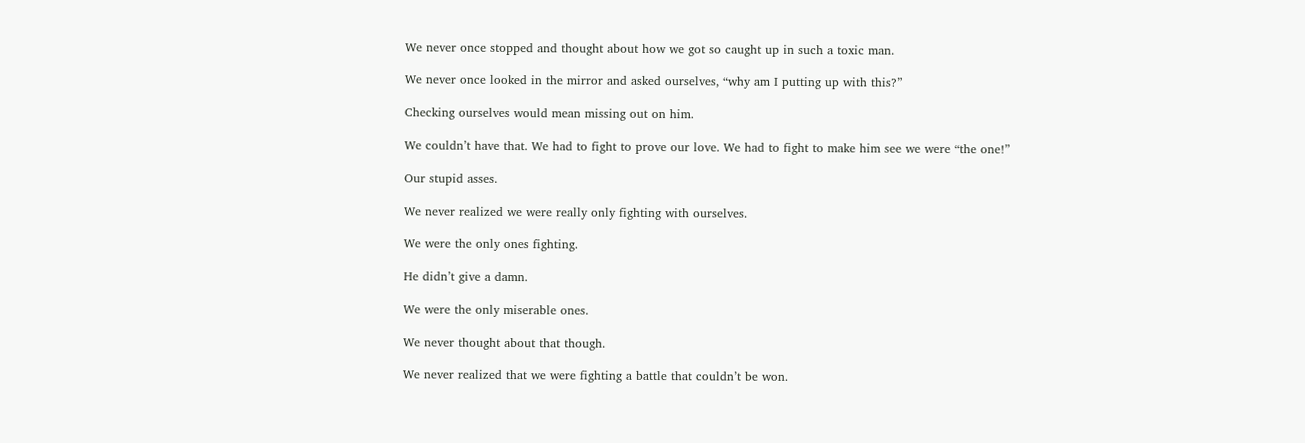We never once stopped and thought about how we got so caught up in such a toxic man.

We never once looked in the mirror and asked ourselves, “why am I putting up with this?”

Checking ourselves would mean missing out on him.

We couldn’t have that. We had to fight to prove our love. We had to fight to make him see we were “the one!”

Our stupid asses.

We never realized we were really only fighting with ourselves.

We were the only ones fighting.

He didn’t give a damn.

We were the only miserable ones.

We never thought about that though.

We never realized that we were fighting a battle that couldn’t be won.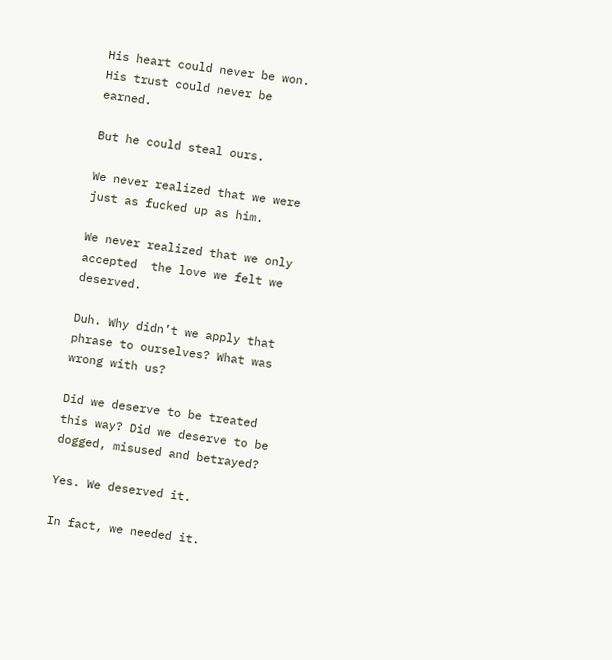His heart could never be won. His trust could never be earned.

But he could steal ours.

We never realized that we were just as fucked up as him.

We never realized that we only accepted  the love we felt we deserved.

Duh. Why didn’t we apply that phrase to ourselves? What was wrong with us?

Did we deserve to be treated this way? Did we deserve to be dogged, misused and betrayed?

Yes. We deserved it.

In fact, we needed it.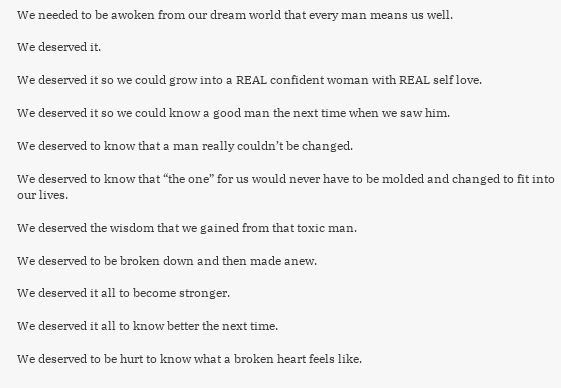We needed to be awoken from our dream world that every man means us well.

We deserved it.

We deserved it so we could grow into a REAL confident woman with REAL self love.

We deserved it so we could know a good man the next time when we saw him.

We deserved to know that a man really couldn’t be changed.

We deserved to know that “the one” for us would never have to be molded and changed to fit into our lives.

We deserved the wisdom that we gained from that toxic man.

We deserved to be broken down and then made anew.

We deserved it all to become stronger.

We deserved it all to know better the next time.

We deserved to be hurt to know what a broken heart feels like.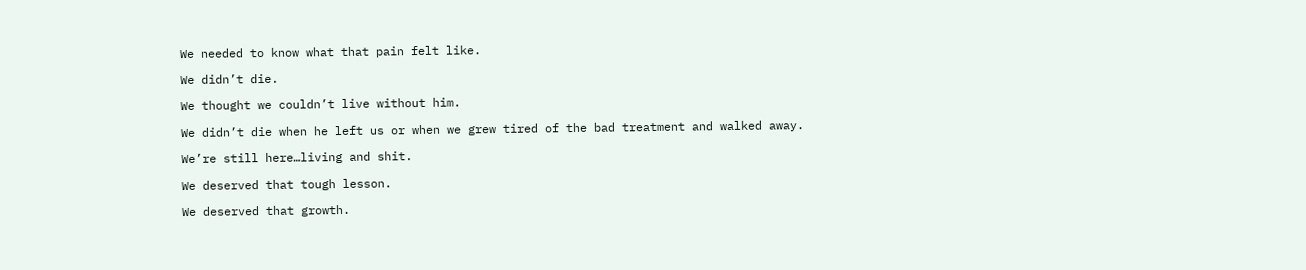We needed to know what that pain felt like.

We didn’t die.

We thought we couldn’t live without him.

We didn’t die when he left us or when we grew tired of the bad treatment and walked away.

We’re still here…living and shit.

We deserved that tough lesson.

We deserved that growth.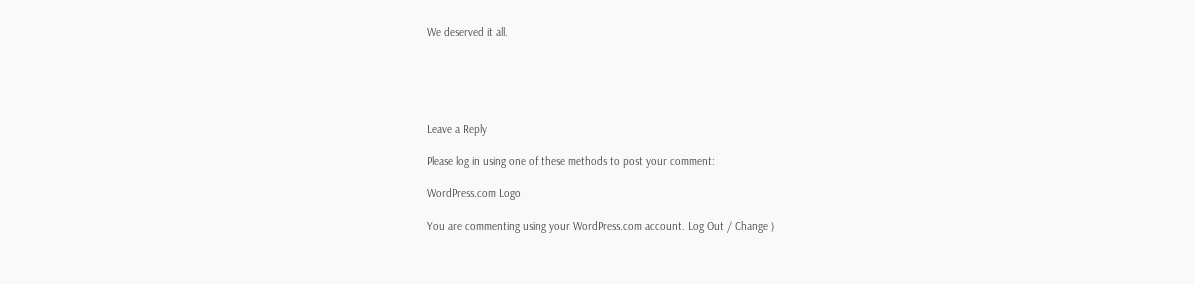We deserved it all.





Leave a Reply

Please log in using one of these methods to post your comment:

WordPress.com Logo

You are commenting using your WordPress.com account. Log Out / Change )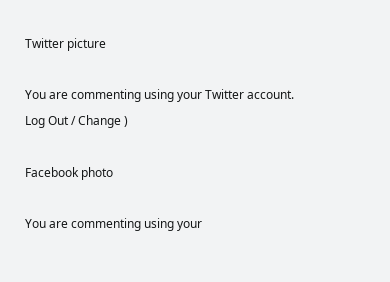Twitter picture

You are commenting using your Twitter account. Log Out / Change )

Facebook photo

You are commenting using your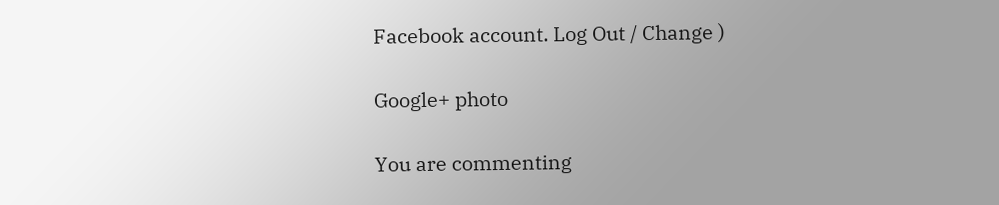Facebook account. Log Out / Change )

Google+ photo

You are commenting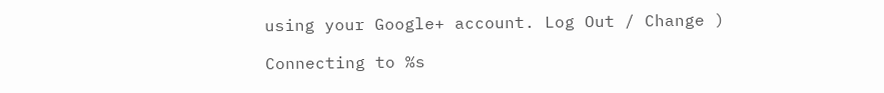using your Google+ account. Log Out / Change )

Connecting to %s